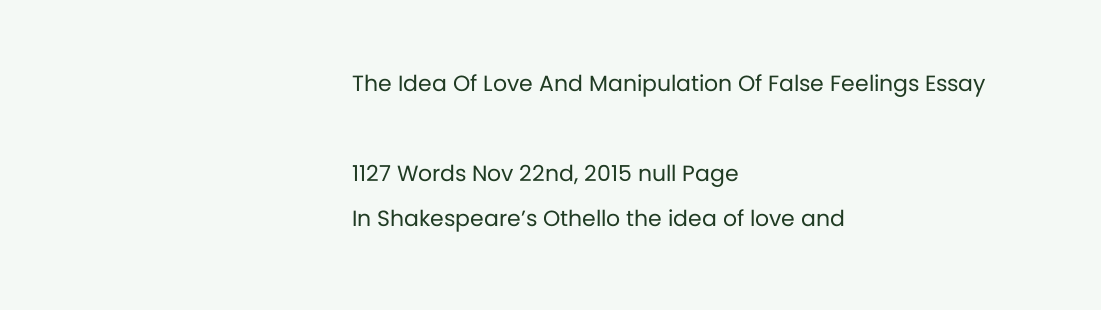The Idea Of Love And Manipulation Of False Feelings Essay

1127 Words Nov 22nd, 2015 null Page
In Shakespeare’s Othello the idea of love and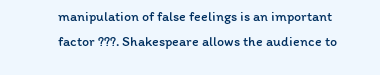manipulation of false feelings is an important factor ???. Shakespeare allows the audience to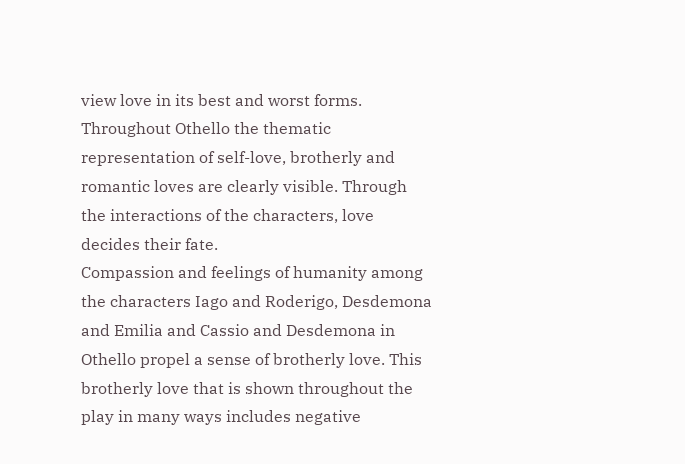view love in its best and worst forms. Throughout Othello the thematic representation of self-love, brotherly and romantic loves are clearly visible. Through the interactions of the characters, love decides their fate.
Compassion and feelings of humanity among the characters Iago and Roderigo, Desdemona and Emilia and Cassio and Desdemona in Othello propel a sense of brotherly love. This brotherly love that is shown throughout the play in many ways includes negative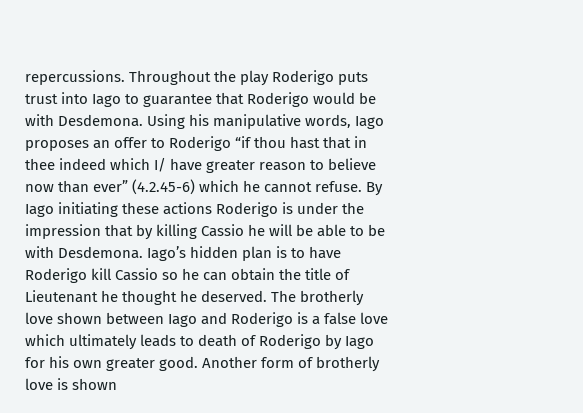repercussions. Throughout the play Roderigo puts trust into Iago to guarantee that Roderigo would be with Desdemona. Using his manipulative words, Iago proposes an offer to Roderigo “if thou hast that in thee indeed which I/ have greater reason to believe now than ever” (4.2.45-6) which he cannot refuse. By Iago initiating these actions Roderigo is under the impression that by killing Cassio he will be able to be with Desdemona. Iago’s hidden plan is to have Roderigo kill Cassio so he can obtain the title of Lieutenant he thought he deserved. The brotherly love shown between Iago and Roderigo is a false love which ultimately leads to death of Roderigo by Iago for his own greater good. Another form of brotherly love is shown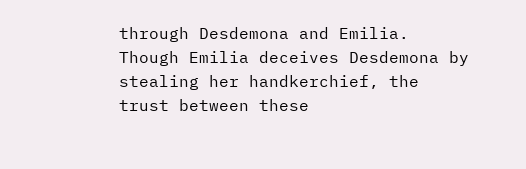through Desdemona and Emilia. Though Emilia deceives Desdemona by stealing her handkerchief, the trust between these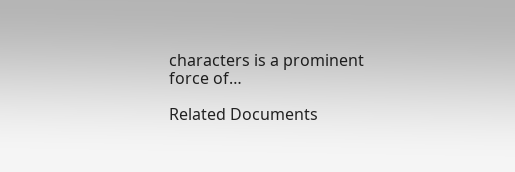characters is a prominent force of…

Related Documents